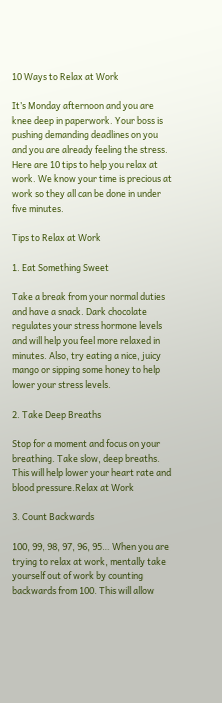10 Ways to Relax at Work

It’s Monday afternoon and you are knee deep in paperwork. Your boss is pushing demanding deadlines on you and you are already feeling the stress. Here are 10 tips to help you relax at work. We know your time is precious at work so they all can be done in under five minutes.

Tips to Relax at Work

1. Eat Something Sweet

Take a break from your normal duties and have a snack. Dark chocolate regulates your stress hormone levels and will help you feel more relaxed in minutes. Also, try eating a nice, juicy mango or sipping some honey to help lower your stress levels.

2. Take Deep Breaths

Stop for a moment and focus on your breathing. Take slow, deep breaths. This will help lower your heart rate and blood pressure.Relax at Work

3. Count Backwards

100, 99, 98, 97, 96, 95… When you are trying to relax at work, mentally take yourself out of work by counting backwards from 100. This will allow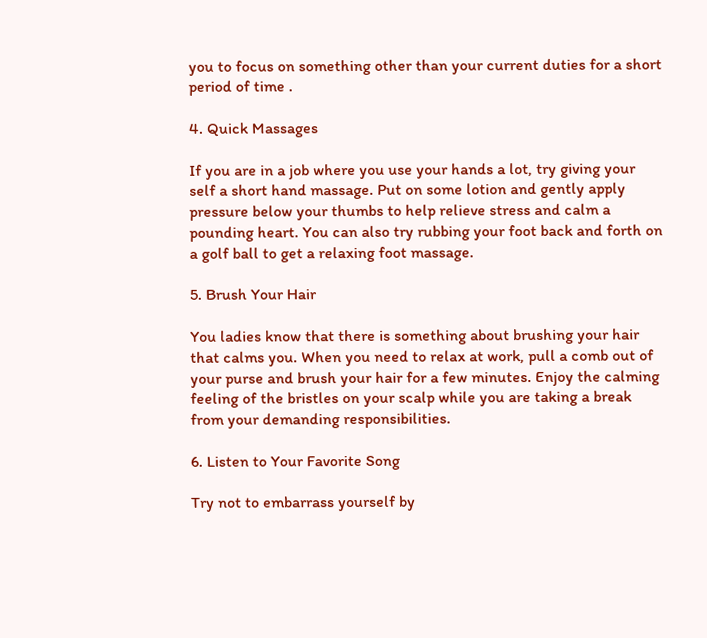you to focus on something other than your current duties for a short period of time .

4. Quick Massages

If you are in a job where you use your hands a lot, try giving your self a short hand massage. Put on some lotion and gently apply pressure below your thumbs to help relieve stress and calm a pounding heart. You can also try rubbing your foot back and forth on a golf ball to get a relaxing foot massage.

5. Brush Your Hair

You ladies know that there is something about brushing your hair that calms you. When you need to relax at work, pull a comb out of your purse and brush your hair for a few minutes. Enjoy the calming feeling of the bristles on your scalp while you are taking a break from your demanding responsibilities.

6. Listen to Your Favorite Song

Try not to embarrass yourself by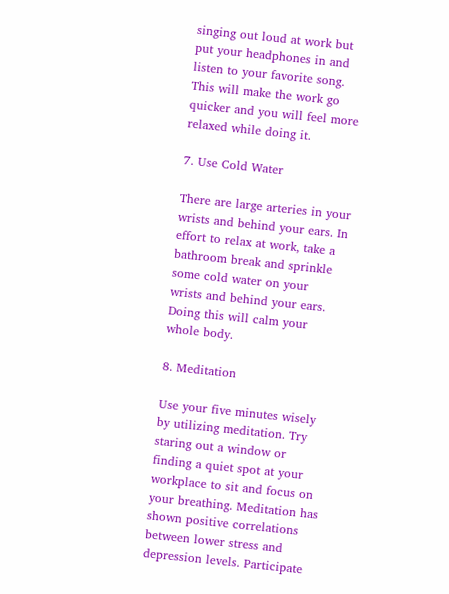singing out loud at work but put your headphones in and listen to your favorite song. This will make the work go quicker and you will feel more relaxed while doing it.

7. Use Cold Water

There are large arteries in your wrists and behind your ears. In effort to relax at work, take a bathroom break and sprinkle some cold water on your wrists and behind your ears. Doing this will calm your whole body.

8. Meditation

Use your five minutes wisely by utilizing meditation. Try staring out a window or finding a quiet spot at your workplace to sit and focus on your breathing. Meditation has shown positive correlations between lower stress and depression levels. Participate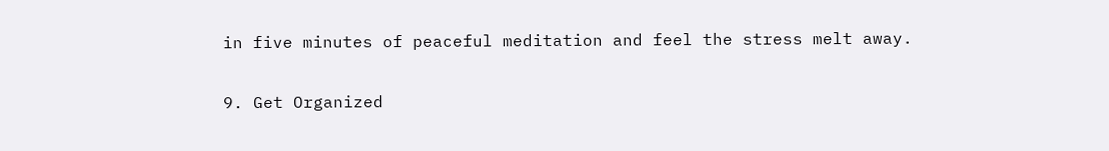in five minutes of peaceful meditation and feel the stress melt away.

9. Get Organized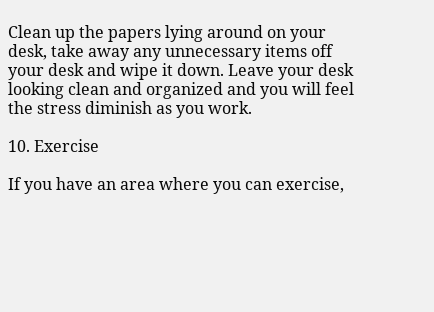Clean up the papers lying around on your desk, take away any unnecessary items off your desk and wipe it down. Leave your desk looking clean and organized and you will feel the stress diminish as you work.

10. Exercise

If you have an area where you can exercise,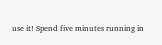use it! Spend five minutes running in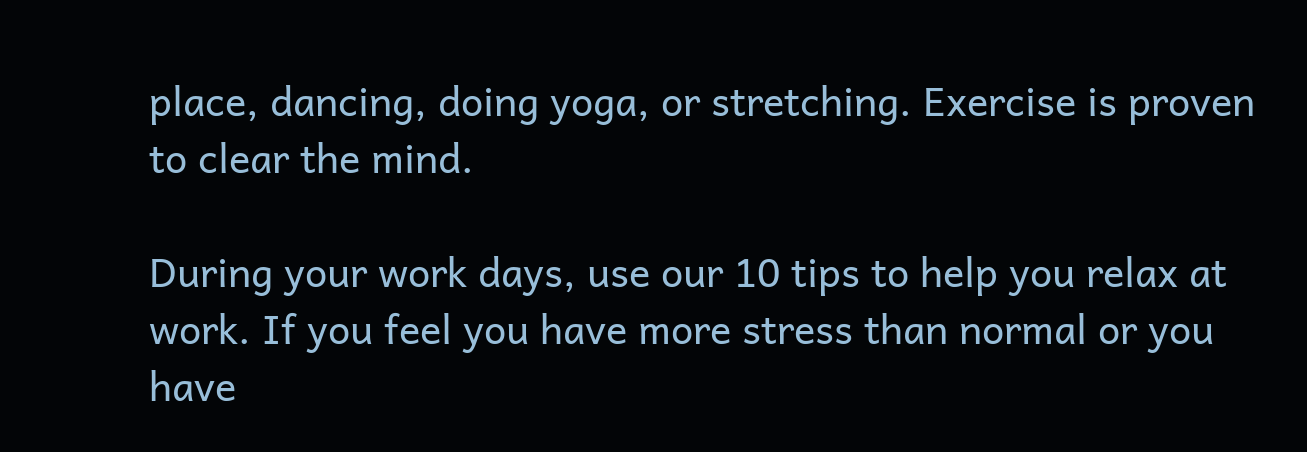place, dancing, doing yoga, or stretching. Exercise is proven to clear the mind.

During your work days, use our 10 tips to help you relax at work. If you feel you have more stress than normal or you have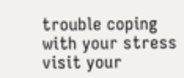trouble coping with your stress visit your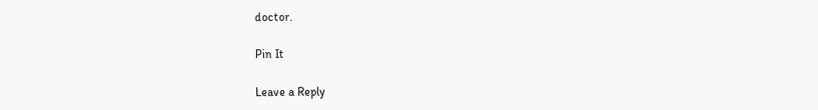doctor.

Pin It

Leave a Reply